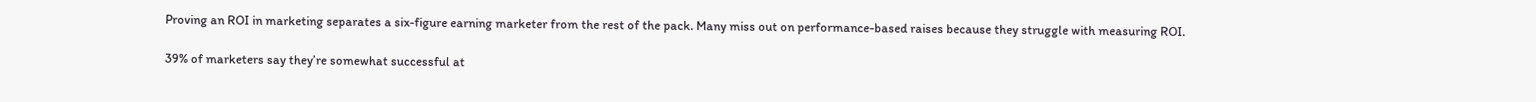Proving an ROI in marketing separates a six-figure earning marketer from the rest of the pack. Many miss out on performance-based raises because they struggle with measuring ROI.

39% of marketers say they’re somewhat successful at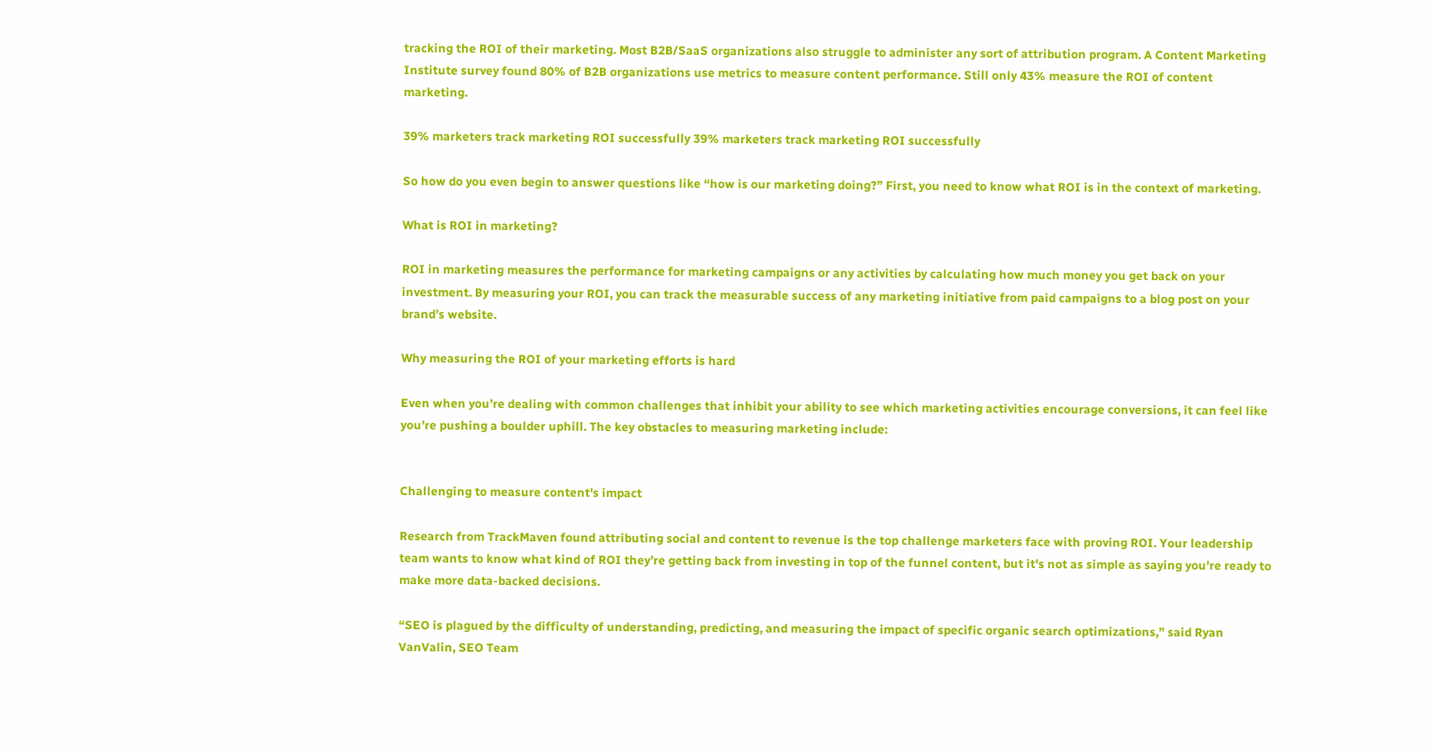tracking the ROI of their marketing. Most B2B/SaaS organizations also struggle to administer any sort of attribution program. A Content Marketing Institute survey found 80% of B2B organizations use metrics to measure content performance. Still only 43% measure the ROI of content marketing.

39% marketers track marketing ROI successfully 39% marketers track marketing ROI successfully

So how do you even begin to answer questions like “how is our marketing doing?” First, you need to know what ROI is in the context of marketing.

What is ROI in marketing?

ROI in marketing measures the performance for marketing campaigns or any activities by calculating how much money you get back on your investment. By measuring your ROI, you can track the measurable success of any marketing initiative from paid campaigns to a blog post on your brand’s website.

Why measuring the ROI of your marketing efforts is hard

Even when you’re dealing with common challenges that inhibit your ability to see which marketing activities encourage conversions, it can feel like you’re pushing a boulder uphill. The key obstacles to measuring marketing include:


Challenging to measure content's impact

Research from TrackMaven found attributing social and content to revenue is the top challenge marketers face with proving ROI. Your leadership team wants to know what kind of ROI they’re getting back from investing in top of the funnel content, but it's not as simple as saying you're ready to make more data-backed decisions.

“SEO is plagued by the difficulty of understanding, predicting, and measuring the impact of specific organic search optimizations,” said Ryan VanValin, SEO Team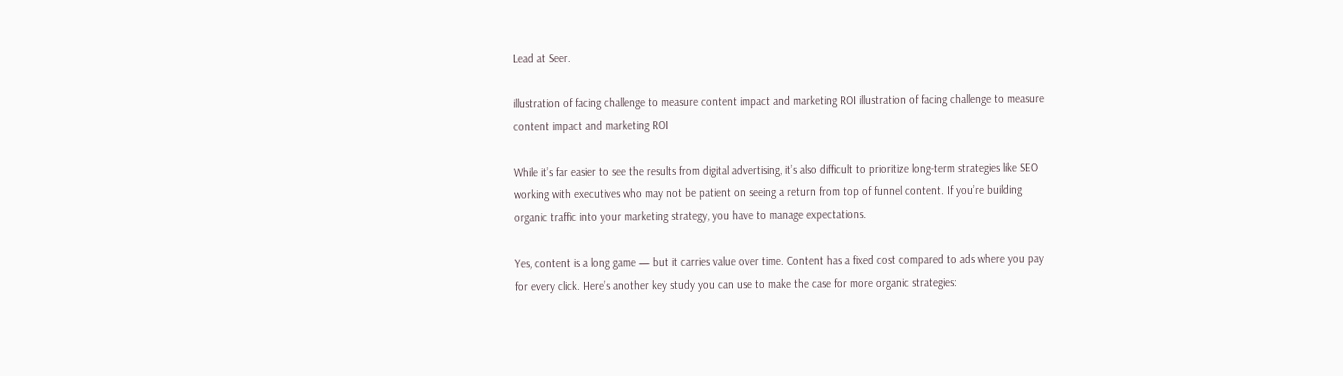Lead at Seer.

illustration of facing challenge to measure content impact and marketing ROI illustration of facing challenge to measure content impact and marketing ROI

While it’s far easier to see the results from digital advertising, it’s also difficult to prioritize long-term strategies like SEO working with executives who may not be patient on seeing a return from top of funnel content. If you’re building organic traffic into your marketing strategy, you have to manage expectations.

Yes, content is a long game — but it carries value over time. Content has a fixed cost compared to ads where you pay for every click. Here’s another key study you can use to make the case for more organic strategies: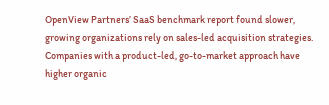OpenView Partners’ SaaS benchmark report found slower, growing organizations rely on sales-led acquisition strategies. Companies with a product-led, go-to-market approach have higher organic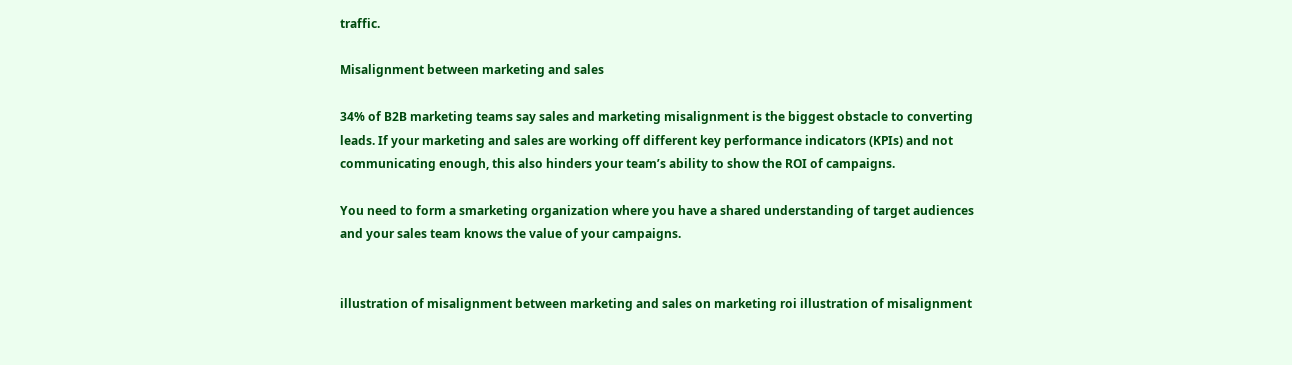traffic.

Misalignment between marketing and sales

34% of B2B marketing teams say sales and marketing misalignment is the biggest obstacle to converting leads. If your marketing and sales are working off different key performance indicators (KPIs) and not communicating enough, this also hinders your team’s ability to show the ROI of campaigns.

You need to form a smarketing organization where you have a shared understanding of target audiences and your sales team knows the value of your campaigns.


illustration of misalignment between marketing and sales on marketing roi illustration of misalignment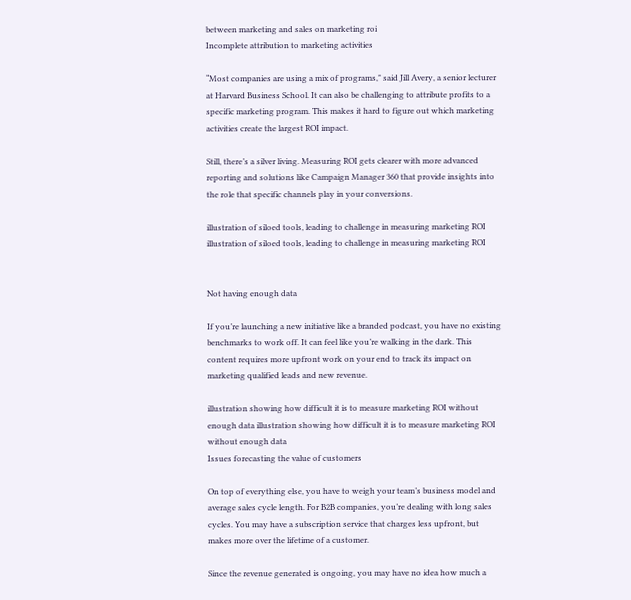between marketing and sales on marketing roi
Incomplete attribution to marketing activities

“Most companies are using a mix of programs," said Jill Avery, a senior lecturer at Harvard Business School. It can also be challenging to attribute profits to a specific marketing program. This makes it hard to figure out which marketing activities create the largest ROI impact.

Still, there’s a silver living. Measuring ROI gets clearer with more advanced reporting and solutions like Campaign Manager 360 that provide insights into the role that specific channels play in your conversions.

illustration of siloed tools, leading to challenge in measuring marketing ROI illustration of siloed tools, leading to challenge in measuring marketing ROI


Not having enough data

If you’re launching a new initiative like a branded podcast, you have no existing benchmarks to work off. It can feel like you’re walking in the dark. This content requires more upfront work on your end to track its impact on marketing qualified leads and new revenue.

illustration showing how difficult it is to measure marketing ROI without enough data illustration showing how difficult it is to measure marketing ROI without enough data
Issues forecasting the value of customers

On top of everything else, you have to weigh your team’s business model and average sales cycle length. For B2B companies, you’re dealing with long sales cycles. You may have a subscription service that charges less upfront, but makes more over the lifetime of a customer.

Since the revenue generated is ongoing, you may have no idea how much a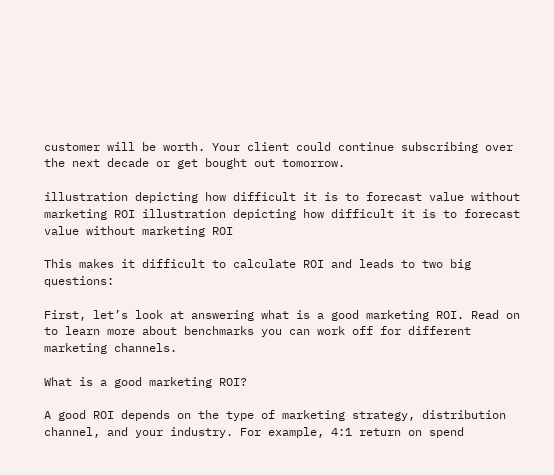customer will be worth. Your client could continue subscribing over the next decade or get bought out tomorrow.

illustration depicting how difficult it is to forecast value without marketing ROI illustration depicting how difficult it is to forecast value without marketing ROI

This makes it difficult to calculate ROI and leads to two big questions:

First, let’s look at answering what is a good marketing ROI. Read on to learn more about benchmarks you can work off for different marketing channels.

What is a good marketing ROI?

A good ROI depends on the type of marketing strategy, distribution channel, and your industry. For example, 4:1 return on spend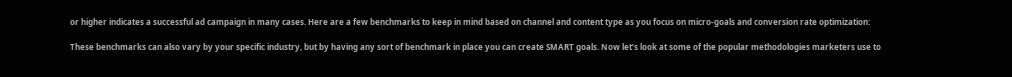or higher indicates a successful ad campaign in many cases. Here are a few benchmarks to keep in mind based on channel and content type as you focus on micro-goals and conversion rate optimization:

These benchmarks can also vary by your specific industry, but by having any sort of benchmark in place you can create SMART goals. Now let’s look at some of the popular methodologies marketers use to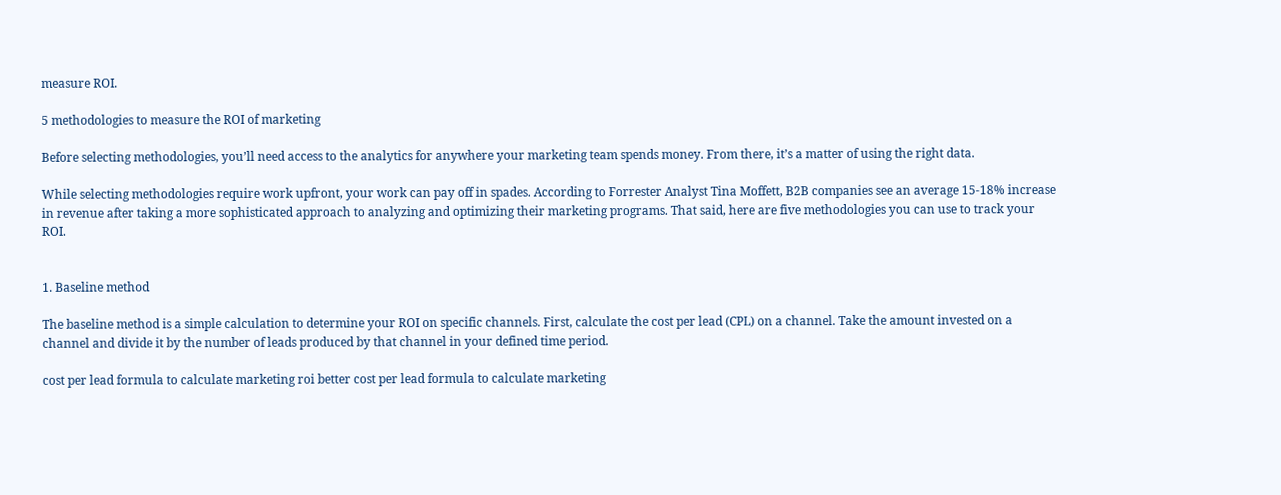measure ROI.

5 methodologies to measure the ROI of marketing

Before selecting methodologies, you’ll need access to the analytics for anywhere your marketing team spends money. From there, it’s a matter of using the right data.

While selecting methodologies require work upfront, your work can pay off in spades. According to Forrester Analyst Tina Moffett, B2B companies see an average 15-18% increase in revenue after taking a more sophisticated approach to analyzing and optimizing their marketing programs. That said, here are five methodologies you can use to track your ROI.


1. Baseline method

The baseline method is a simple calculation to determine your ROI on specific channels. First, calculate the cost per lead (CPL) on a channel. Take the amount invested on a channel and divide it by the number of leads produced by that channel in your defined time period.

cost per lead formula to calculate marketing roi better cost per lead formula to calculate marketing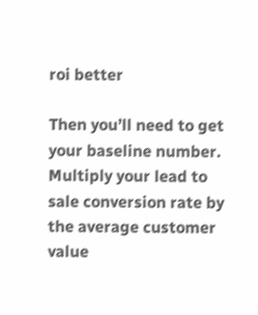roi better

Then you’ll need to get your baseline number. Multiply your lead to sale conversion rate by the average customer value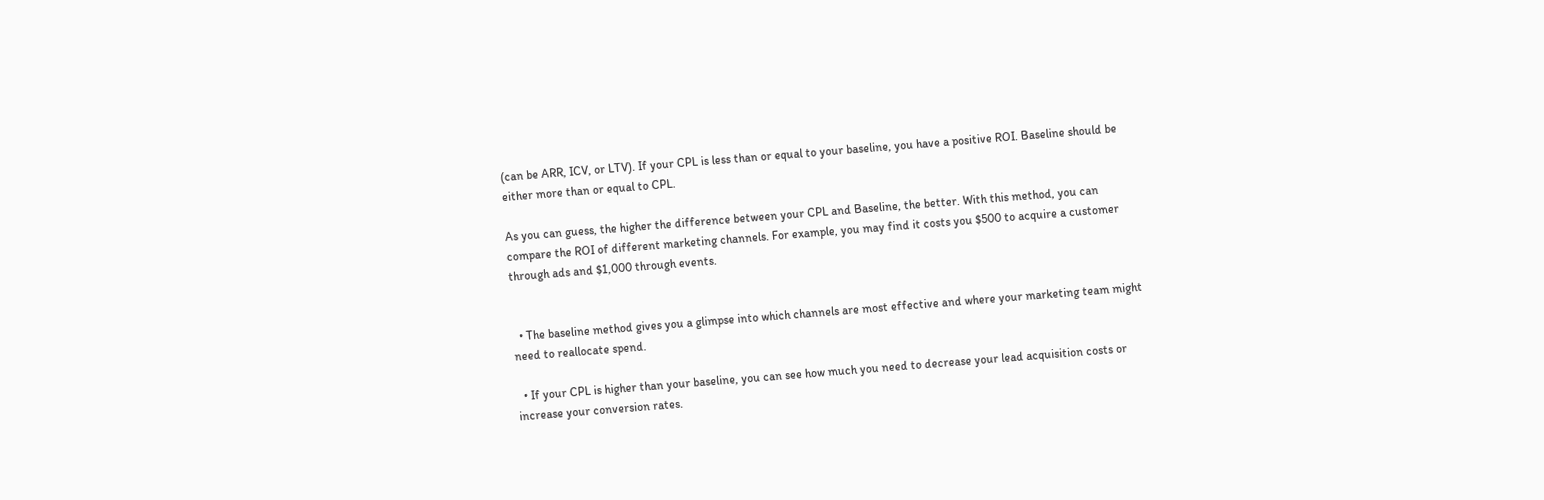(can be ARR, ICV, or LTV). If your CPL is less than or equal to your baseline, you have a positive ROI. Baseline should be either more than or equal to CPL.

As you can guess, the higher the difference between your CPL and Baseline, the better. With this method, you can compare the ROI of different marketing channels. For example, you may find it costs you $500 to acquire a customer through ads and $1,000 through events.


  • The baseline method gives you a glimpse into which channels are most effective and where your marketing team might need to reallocate spend.

  • If your CPL is higher than your baseline, you can see how much you need to decrease your lead acquisition costs or increase your conversion rates.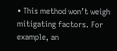• This method won’t weigh mitigating factors. For example, an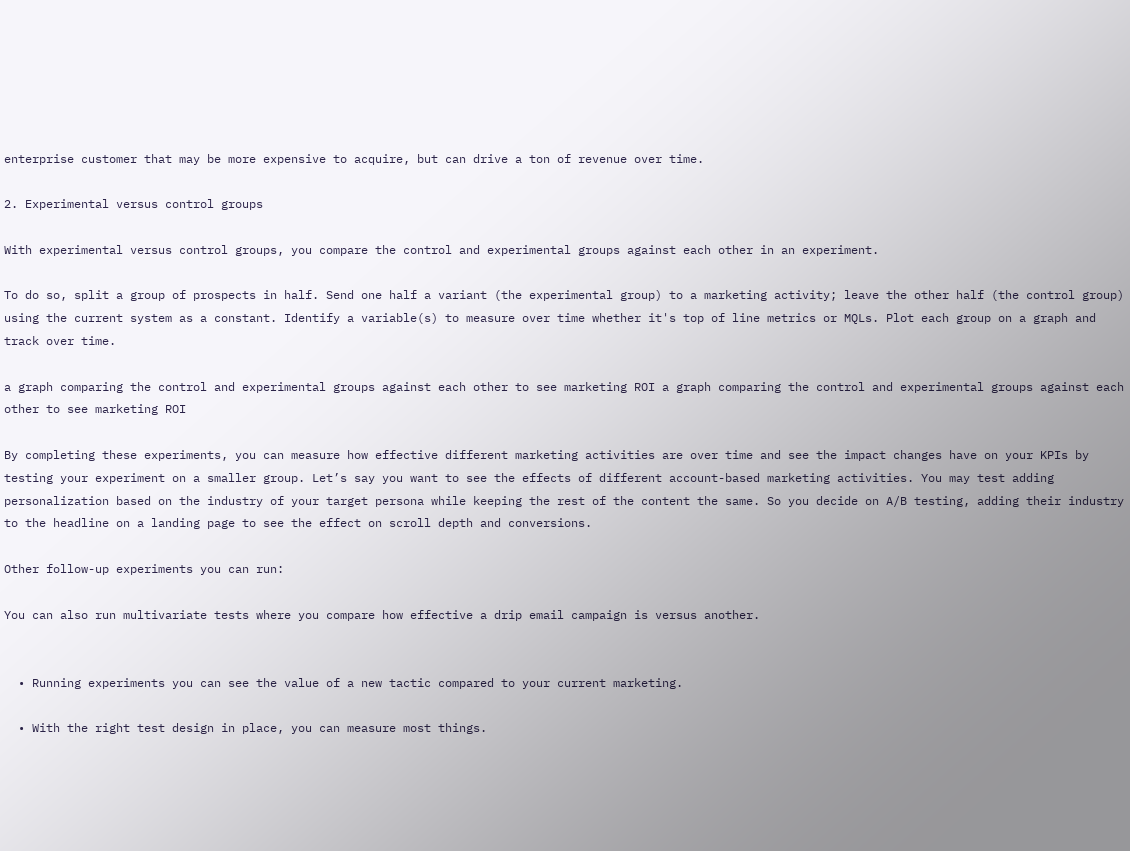enterprise customer that may be more expensive to acquire, but can drive a ton of revenue over time.

2. Experimental versus control groups

With experimental versus control groups, you compare the control and experimental groups against each other in an experiment.

To do so, split a group of prospects in half. Send one half a variant (the experimental group) to a marketing activity; leave the other half (the control group) using the current system as a constant. Identify a variable(s) to measure over time whether it's top of line metrics or MQLs. Plot each group on a graph and track over time.

a graph comparing the control and experimental groups against each other to see marketing ROI a graph comparing the control and experimental groups against each other to see marketing ROI

By completing these experiments, you can measure how effective different marketing activities are over time and see the impact changes have on your KPIs by testing your experiment on a smaller group. Let’s say you want to see the effects of different account-based marketing activities. You may test adding personalization based on the industry of your target persona while keeping the rest of the content the same. So you decide on A/B testing, adding their industry to the headline on a landing page to see the effect on scroll depth and conversions.

Other follow-up experiments you can run:

You can also run multivariate tests where you compare how effective a drip email campaign is versus another.


  • Running experiments you can see the value of a new tactic compared to your current marketing.

  • With the right test design in place, you can measure most things.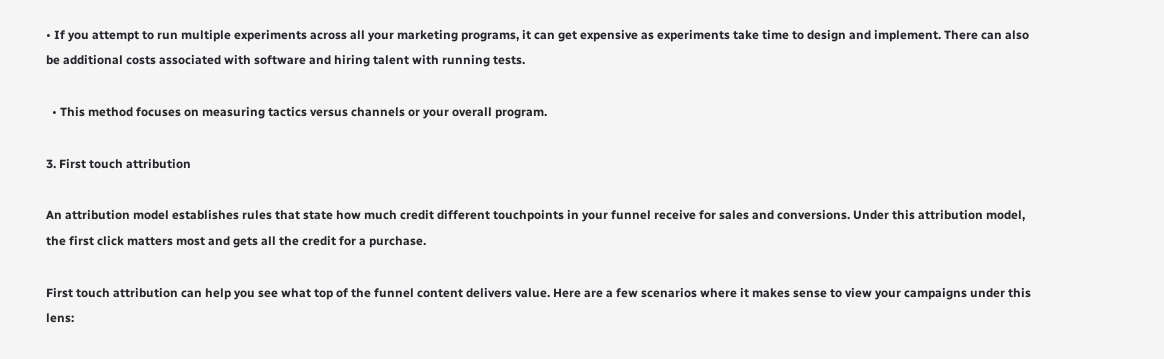• If you attempt to run multiple experiments across all your marketing programs, it can get expensive as experiments take time to design and implement. There can also be additional costs associated with software and hiring talent with running tests.

  • This method focuses on measuring tactics versus channels or your overall program.

3. First touch attribution

An attribution model establishes rules that state how much credit different touchpoints in your funnel receive for sales and conversions. Under this attribution model, the first click matters most and gets all the credit for a purchase.

First touch attribution can help you see what top of the funnel content delivers value. Here are a few scenarios where it makes sense to view your campaigns under this lens: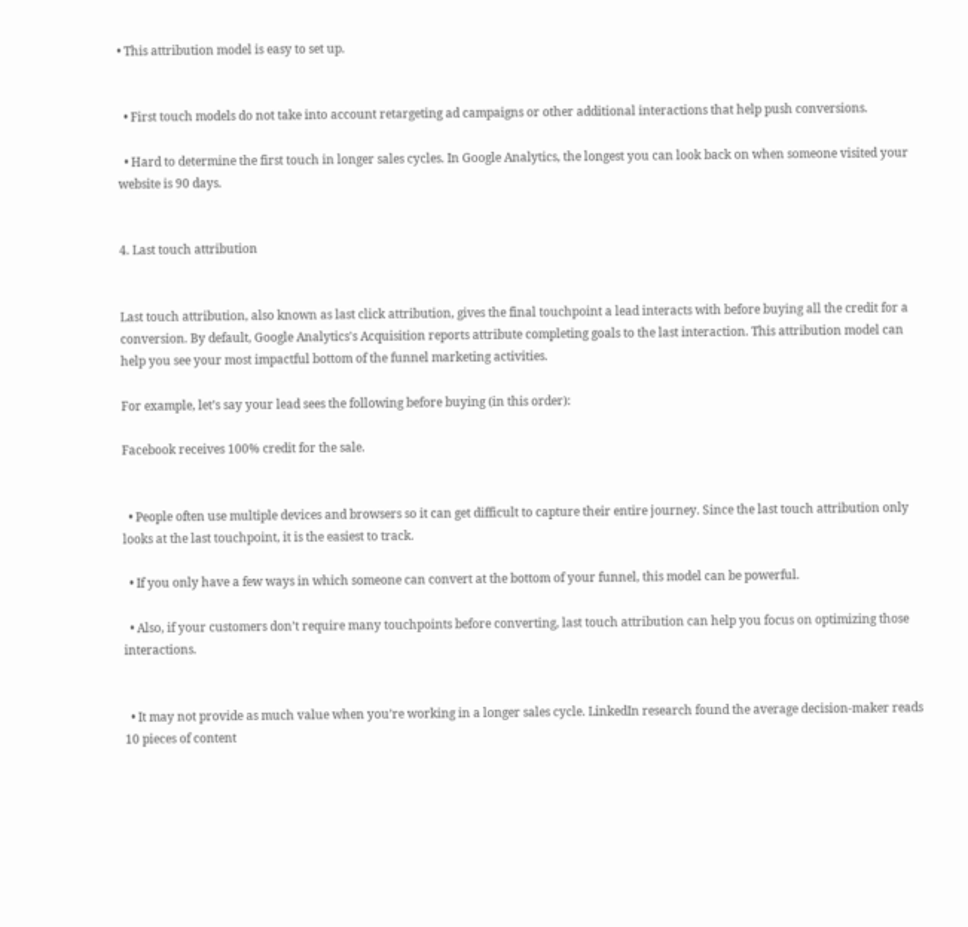• This attribution model is easy to set up.


  • First touch models do not take into account retargeting ad campaigns or other additional interactions that help push conversions.

  • Hard to determine the first touch in longer sales cycles. In Google Analytics, the longest you can look back on when someone visited your website is 90 days.


4. Last touch attribution


Last touch attribution, also known as last click attribution, gives the final touchpoint a lead interacts with before buying all the credit for a conversion. By default, Google Analytics's Acquisition reports attribute completing goals to the last interaction. This attribution model can help you see your most impactful bottom of the funnel marketing activities.

For example, let’s say your lead sees the following before buying (in this order):

Facebook receives 100% credit for the sale.


  • People often use multiple devices and browsers so it can get difficult to capture their entire journey. Since the last touch attribution only looks at the last touchpoint, it is the easiest to track.

  • If you only have a few ways in which someone can convert at the bottom of your funnel, this model can be powerful.

  • Also, if your customers don’t require many touchpoints before converting, last touch attribution can help you focus on optimizing those interactions.


  • It may not provide as much value when you’re working in a longer sales cycle. LinkedIn research found the average decision-maker reads 10 pieces of content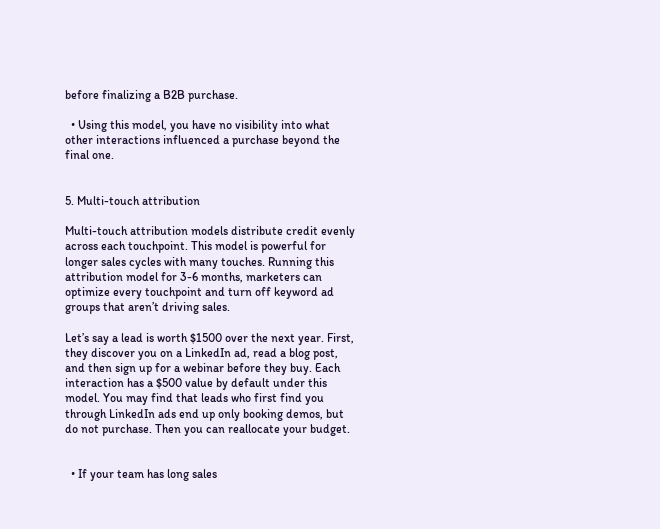before finalizing a B2B purchase.

  • Using this model, you have no visibility into what other interactions influenced a purchase beyond the final one.


5. Multi-touch attribution

Multi-touch attribution models distribute credit evenly across each touchpoint. This model is powerful for longer sales cycles with many touches. Running this attribution model for 3-6 months, marketers can optimize every touchpoint and turn off keyword ad groups that aren’t driving sales.

Let’s say a lead is worth $1500 over the next year. First, they discover you on a LinkedIn ad, read a blog post, and then sign up for a webinar before they buy. Each interaction has a $500 value by default under this model. You may find that leads who first find you through LinkedIn ads end up only booking demos, but do not purchase. Then you can reallocate your budget.


  • If your team has long sales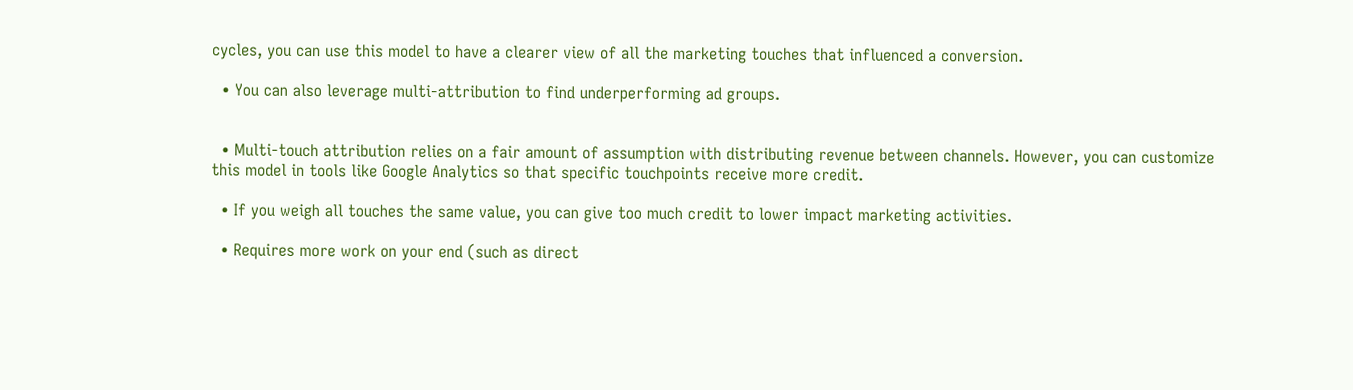cycles, you can use this model to have a clearer view of all the marketing touches that influenced a conversion.

  • You can also leverage multi-attribution to find underperforming ad groups.


  • Multi-touch attribution relies on a fair amount of assumption with distributing revenue between channels. However, you can customize this model in tools like Google Analytics so that specific touchpoints receive more credit.

  • If you weigh all touches the same value, you can give too much credit to lower impact marketing activities.

  • Requires more work on your end (such as direct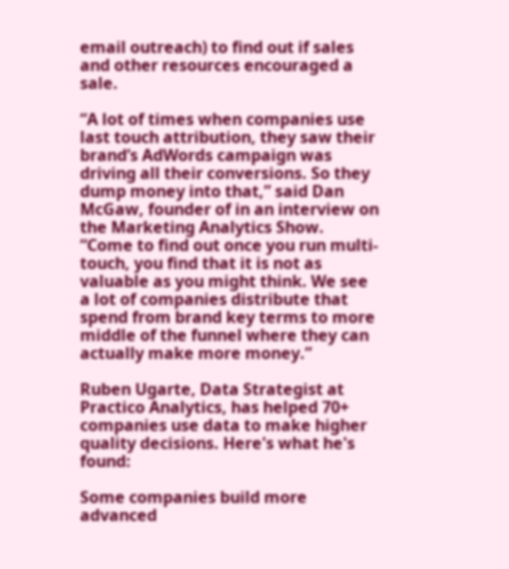email outreach) to find out if sales and other resources encouraged a sale.

“A lot of times when companies use last touch attribution, they saw their brand’s AdWords campaign was driving all their conversions. So they dump money into that,” said Dan McGaw, founder of in an interview on the Marketing Analytics Show. “Come to find out once you run multi-touch, you find that it is not as valuable as you might think. We see a lot of companies distribute that spend from brand key terms to more middle of the funnel where they can actually make more money.”

Ruben Ugarte, Data Strategist at Practico Analytics, has helped 70+ companies use data to make higher quality decisions. Here's what he's found:

Some companies build more advanced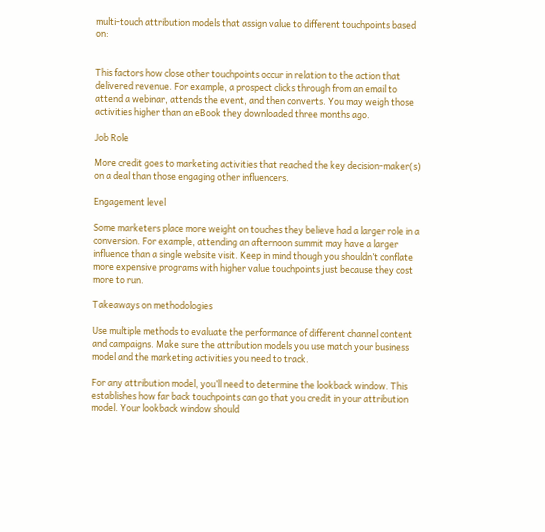multi-touch attribution models that assign value to different touchpoints based on:


This factors how close other touchpoints occur in relation to the action that delivered revenue. For example, a prospect clicks through from an email to attend a webinar, attends the event, and then converts. You may weigh those activities higher than an eBook they downloaded three months ago.

Job Role

More credit goes to marketing activities that reached the key decision-maker(s) on a deal than those engaging other influencers.

Engagement level

Some marketers place more weight on touches they believe had a larger role in a conversion. For example, attending an afternoon summit may have a larger influence than a single website visit. Keep in mind though you shouldn’t conflate more expensive programs with higher value touchpoints just because they cost more to run.

Takeaways on methodologies

Use multiple methods to evaluate the performance of different channel content and campaigns. Make sure the attribution models you use match your business model and the marketing activities you need to track.

For any attribution model, you’ll need to determine the lookback window. This establishes how far back touchpoints can go that you credit in your attribution model. Your lookback window should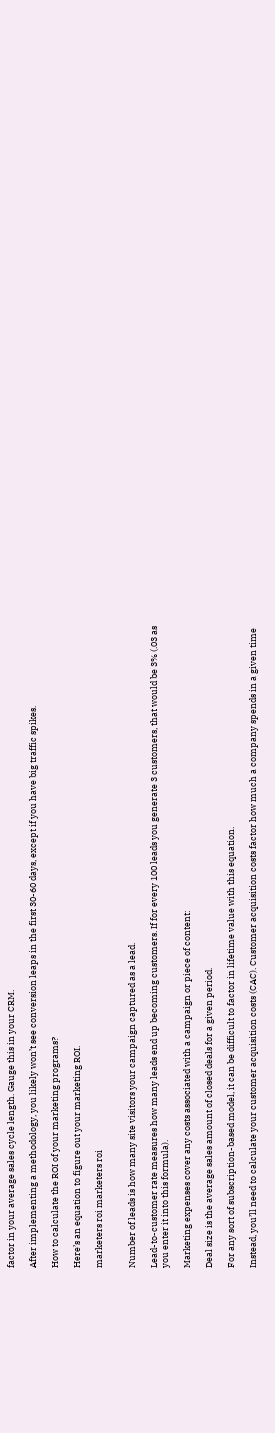factor in your average sales cycle length. Gauge this in your CRM.

After implementing a methodology, you likely won’t see conversion leaps in the first 30-60 days, except if you have big traffic spikes.

How to calculate the ROI of your marketing programs?

Here’s an equation to figure out your marketing ROI.

marketers roi marketers roi


Number of leads is how many site visitors your campaign captured as a lead.

Lead-to-customer rate measures how many leads end up becoming customers. If for every 100 leads you generate 3 customers, that would be 3% (.03 as you enter it into this formula).

Marketing expenses cover any costs associated with a campaign or piece of content:

Deal size is the average sales amount of closed deals for a given period.

For any sort of subscription-based model, it can be difficult to factor in lifetime value with this equation.

Instead, you’ll need to calculate your customer acquisition costs (CAC). Customer acquisition costs factor how much a company spends in a given time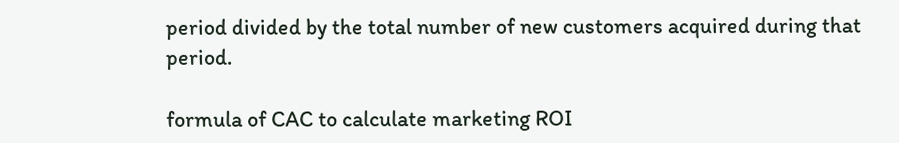period divided by the total number of new customers acquired during that period.

formula of CAC to calculate marketing ROI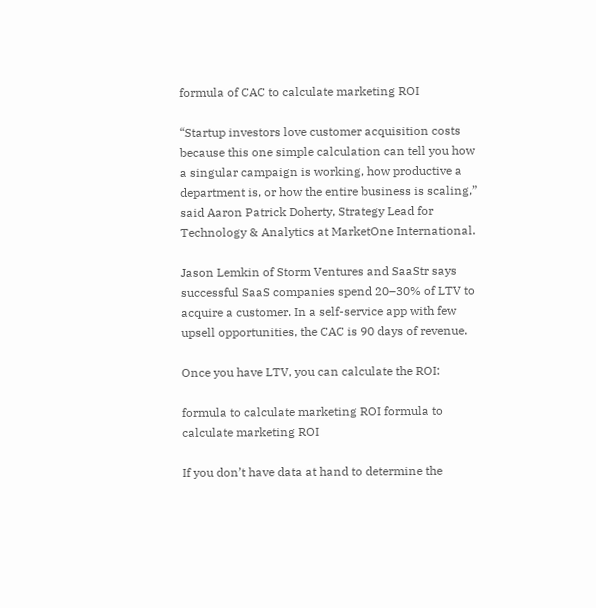formula of CAC to calculate marketing ROI

“Startup investors love customer acquisition costs because this one simple calculation can tell you how a singular campaign is working, how productive a department is, or how the entire business is scaling,” said Aaron Patrick Doherty, Strategy Lead for Technology & Analytics at MarketOne International.

Jason Lemkin of Storm Ventures and SaaStr says successful SaaS companies spend 20–30% of LTV to acquire a customer. In a self-service app with few upsell opportunities, the CAC is 90 days of revenue.

Once you have LTV, you can calculate the ROI:

formula to calculate marketing ROI formula to calculate marketing ROI

If you don’t have data at hand to determine the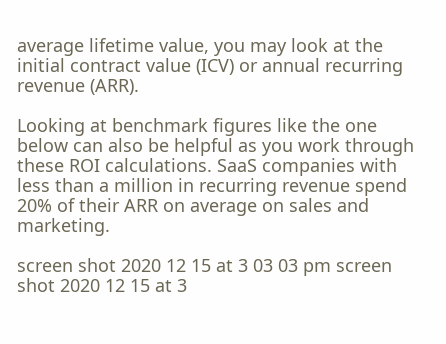average lifetime value, you may look at the initial contract value (ICV) or annual recurring revenue (ARR).

Looking at benchmark figures like the one below can also be helpful as you work through these ROI calculations. SaaS companies with less than a million in recurring revenue spend 20% of their ARR on average on sales and marketing.

screen shot 2020 12 15 at 3 03 03 pm screen shot 2020 12 15 at 3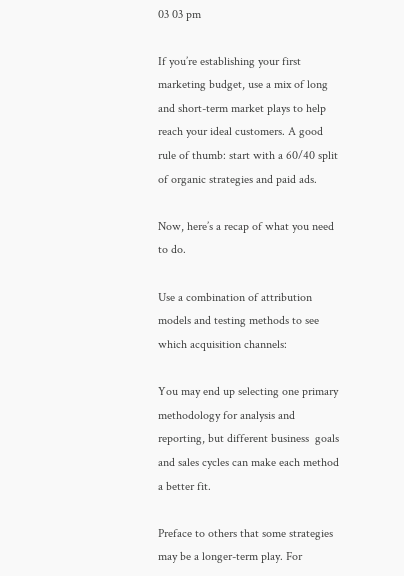03 03 pm

If you’re establishing your first marketing budget, use a mix of long and short-term market plays to help reach your ideal customers. A good rule of thumb: start with a 60/40 split of organic strategies and paid ads.

Now, here’s a recap of what you need to do.

Use a combination of attribution models and testing methods to see which acquisition channels:

You may end up selecting one primary methodology for analysis and reporting, but different business  goals and sales cycles can make each method a better fit.

Preface to others that some strategies may be a longer-term play. For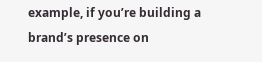example, if you’re building a brand’s presence on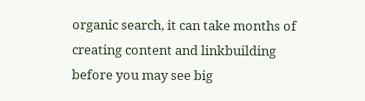organic search, it can take months of creating content and linkbuilding before you may see big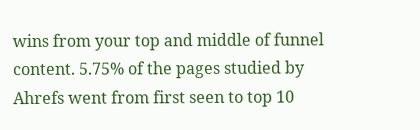wins from your top and middle of funnel content. 5.75% of the pages studied by Ahrefs went from first seen to top 10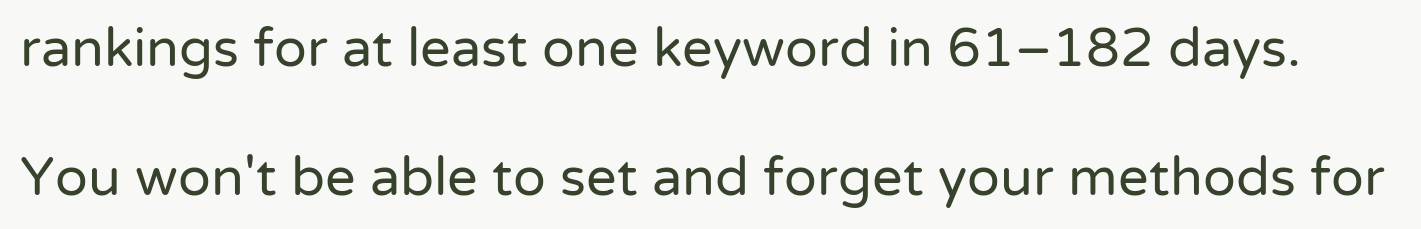rankings for at least one keyword in 61–182 days.

You won't be able to set and forget your methods for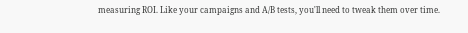measuring ROI. Like your campaigns and A/B tests, you'll need to tweak them over time.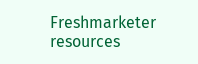Freshmarketer resources